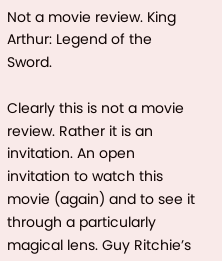Not a movie review. King Arthur: Legend of the Sword.

Clearly this is not a movie review. Rather it is an invitation. An open invitation to watch this movie (again) and to see it through a particularly magical lens. Guy Ritchie’s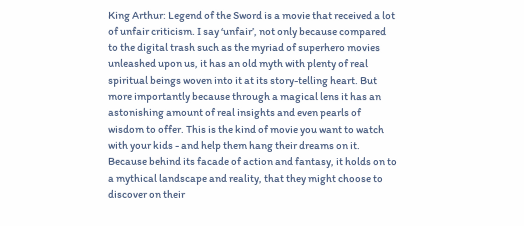King Arthur: Legend of the Sword is a movie that received a lot of unfair criticism. I say ‘unfair’, not only because compared to the digital trash such as the myriad of superhero movies unleashed upon us, it has an old myth with plenty of real spiritual beings woven into it at its story-telling heart. But more importantly because through a magical lens it has an astonishing amount of real insights and even pearls of wisdom to offer. This is the kind of movie you want to watch with your kids - and help them hang their dreams on it. Because behind its facade of action and fantasy, it holds on to a mythical landscape and reality, that they might choose to discover on their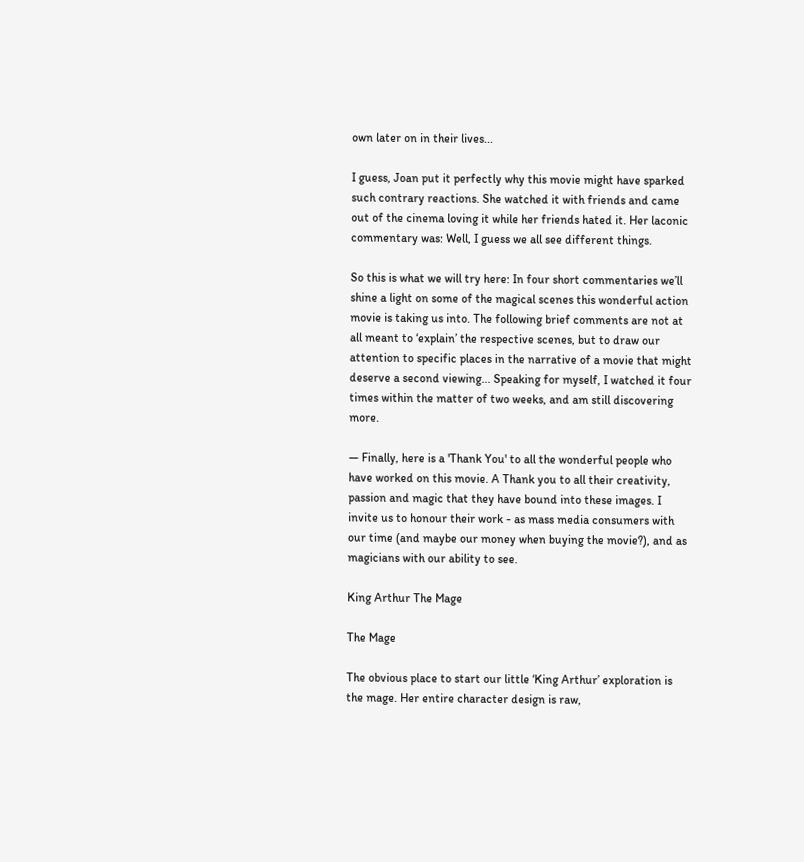own later on in their lives...

I guess, Joan put it perfectly why this movie might have sparked such contrary reactions. She watched it with friends and came out of the cinema loving it while her friends hated it. Her laconic commentary was: Well, I guess we all see different things.

So this is what we will try here: In four short commentaries we’ll shine a light on some of the magical scenes this wonderful action movie is taking us into. The following brief comments are not at all meant to ‘explain’ the respective scenes, but to draw our attention to specific places in the narrative of a movie that might deserve a second viewing... Speaking for myself, I watched it four times within the matter of two weeks, and am still discovering more.

— Finally, here is a 'Thank You' to all the wonderful people who have worked on this movie. A Thank you to all their creativity, passion and magic that they have bound into these images. I invite us to honour their work - as mass media consumers with our time (and maybe our money when buying the movie?), and as magicians with our ability to see.

King Arthur The Mage

The Mage

The obvious place to start our little ‘King Arthur’ exploration is the mage. Her entire character design is raw,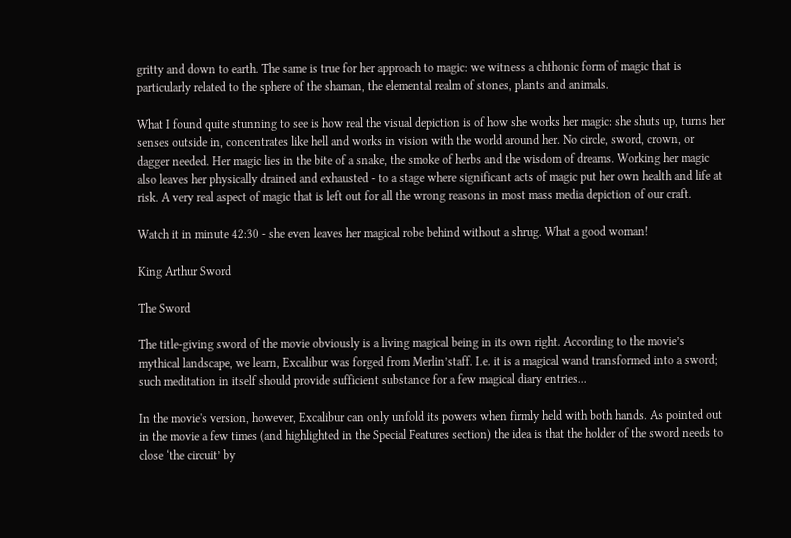gritty and down to earth. The same is true for her approach to magic: we witness a chthonic form of magic that is particularly related to the sphere of the shaman, the elemental realm of stones, plants and animals.

What I found quite stunning to see is how real the visual depiction is of how she works her magic: she shuts up, turns her senses outside in, concentrates like hell and works in vision with the world around her. No circle, sword, crown, or dagger needed. Her magic lies in the bite of a snake, the smoke of herbs and the wisdom of dreams. Working her magic also leaves her physically drained and exhausted - to a stage where significant acts of magic put her own health and life at risk. A very real aspect of magic that is left out for all the wrong reasons in most mass media depiction of our craft.

Watch it in minute 42:30 - she even leaves her magical robe behind without a shrug. What a good woman!

King Arthur Sword

The Sword

The title-giving sword of the movie obviously is a living magical being in its own right. According to the movie’s mythical landscape, we learn, Excalibur was forged from Merlin’staff. I.e. it is a magical wand transformed into a sword; such meditation in itself should provide sufficient substance for a few magical diary entries...

In the movie's version, however, Excalibur can only unfold its powers when firmly held with both hands. As pointed out in the movie a few times (and highlighted in the Special Features section) the idea is that the holder of the sword needs to close ‘the circuit’ by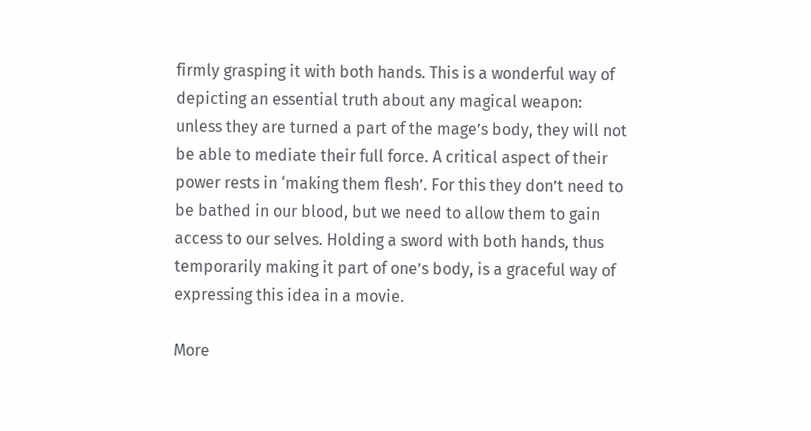firmly grasping it with both hands. This is a wonderful way of depicting an essential truth about any magical weapon: unless they are turned a part of the mage’s body, they will not be able to mediate their full force. A critical aspect of their power rests in ‘making them flesh’. For this they don’t need to be bathed in our blood, but we need to allow them to gain access to our selves. Holding a sword with both hands, thus temporarily making it part of one’s body, is a graceful way of expressing this idea in a movie.

More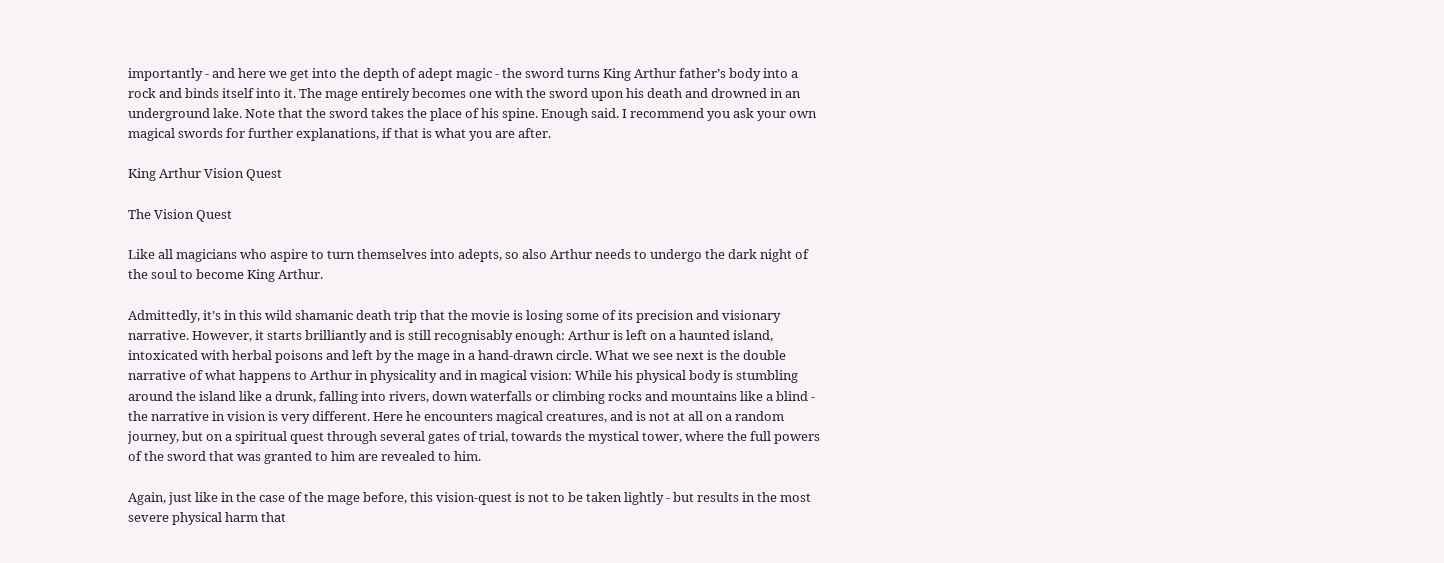importantly - and here we get into the depth of adept magic - the sword turns King Arthur father’s body into a rock and binds itself into it. The mage entirely becomes one with the sword upon his death and drowned in an underground lake. Note that the sword takes the place of his spine. Enough said. I recommend you ask your own magical swords for further explanations, if that is what you are after.

King Arthur Vision Quest

The Vision Quest

Like all magicians who aspire to turn themselves into adepts, so also Arthur needs to undergo the dark night of the soul to become King Arthur.

Admittedly, it’s in this wild shamanic death trip that the movie is losing some of its precision and visionary narrative. However, it starts brilliantly and is still recognisably enough: Arthur is left on a haunted island, intoxicated with herbal poisons and left by the mage in a hand-drawn circle. What we see next is the double narrative of what happens to Arthur in physicality and in magical vision: While his physical body is stumbling around the island like a drunk, falling into rivers, down waterfalls or climbing rocks and mountains like a blind - the narrative in vision is very different. Here he encounters magical creatures, and is not at all on a random journey, but on a spiritual quest through several gates of trial, towards the mystical tower, where the full powers of the sword that was granted to him are revealed to him.

Again, just like in the case of the mage before, this vision-quest is not to be taken lightly - but results in the most severe physical harm that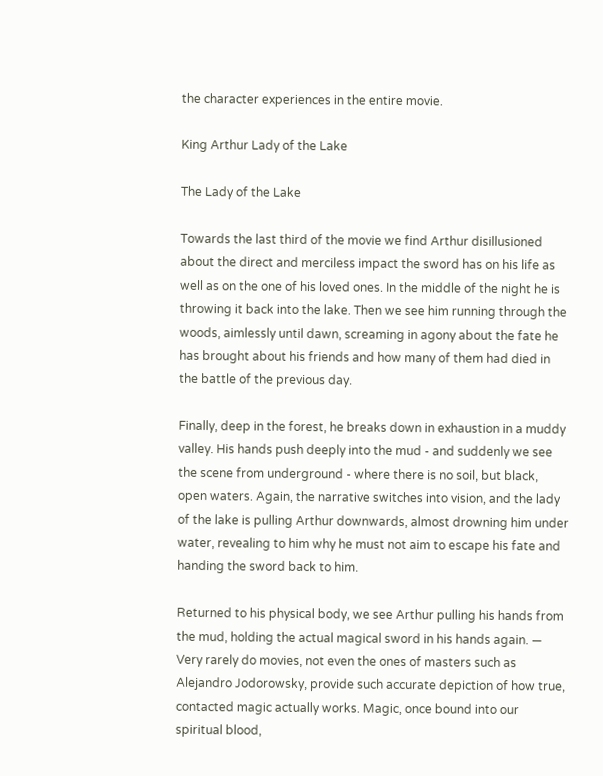the character experiences in the entire movie.

King Arthur Lady of the Lake

The Lady of the Lake

Towards the last third of the movie we find Arthur disillusioned about the direct and merciless impact the sword has on his life as well as on the one of his loved ones. In the middle of the night he is throwing it back into the lake. Then we see him running through the woods, aimlessly until dawn, screaming in agony about the fate he has brought about his friends and how many of them had died in the battle of the previous day.

Finally, deep in the forest, he breaks down in exhaustion in a muddy valley. His hands push deeply into the mud - and suddenly we see the scene from underground - where there is no soil, but black, open waters. Again, the narrative switches into vision, and the lady of the lake is pulling Arthur downwards, almost drowning him under water, revealing to him why he must not aim to escape his fate and handing the sword back to him.

Returned to his physical body, we see Arthur pulling his hands from the mud, holding the actual magical sword in his hands again. — Very rarely do movies, not even the ones of masters such as Alejandro Jodorowsky, provide such accurate depiction of how true, contacted magic actually works. Magic, once bound into our spiritual blood,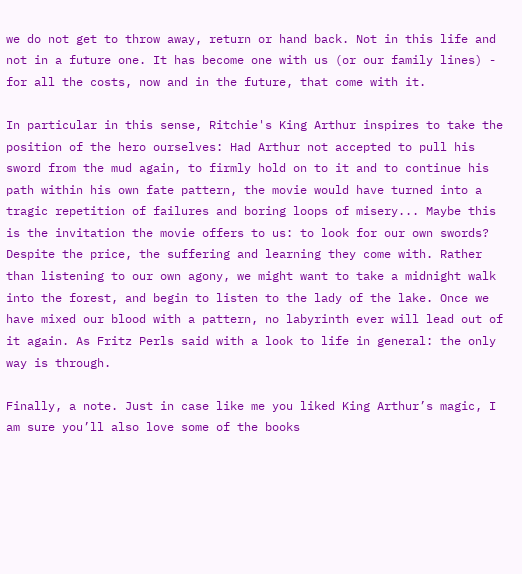we do not get to throw away, return or hand back. Not in this life and not in a future one. It has become one with us (or our family lines) - for all the costs, now and in the future, that come with it.

In particular in this sense, Ritchie's King Arthur inspires to take the position of the hero ourselves: Had Arthur not accepted to pull his sword from the mud again, to firmly hold on to it and to continue his path within his own fate pattern, the movie would have turned into a tragic repetition of failures and boring loops of misery... Maybe this is the invitation the movie offers to us: to look for our own swords? Despite the price, the suffering and learning they come with. Rather than listening to our own agony, we might want to take a midnight walk into the forest, and begin to listen to the lady of the lake. Once we have mixed our blood with a pattern, no labyrinth ever will lead out of it again. As Fritz Perls said with a look to life in general: the only way is through.

Finally, a note. Just in case like me you liked King Arthur’s magic, I am sure you’ll also love some of the books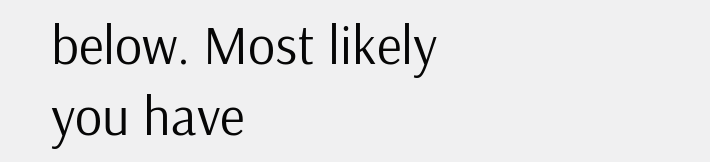below. Most likely you have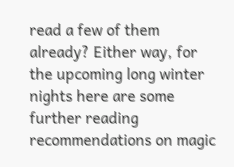read a few of them already? Either way, for the upcoming long winter nights here are some further reading recommendations on magic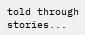told through stories...